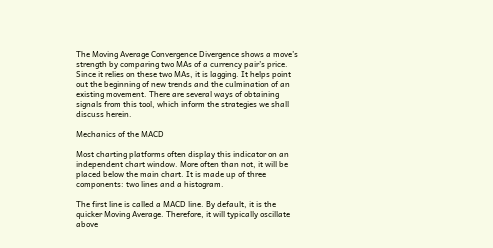The Moving Average Convergence Divergence shows a move’s strength by comparing two MAs of a currency pair’s price. Since it relies on these two MAs, it is lagging. It helps point out the beginning of new trends and the culmination of an existing movement. There are several ways of obtaining signals from this tool, which inform the strategies we shall discuss herein.

Mechanics of the MACD

Most charting platforms often display this indicator on an independent chart window. More often than not, it will be placed below the main chart. It is made up of three components: two lines and a histogram.

The first line is called a MACD line. By default, it is the quicker Moving Average. Therefore, it will typically oscillate above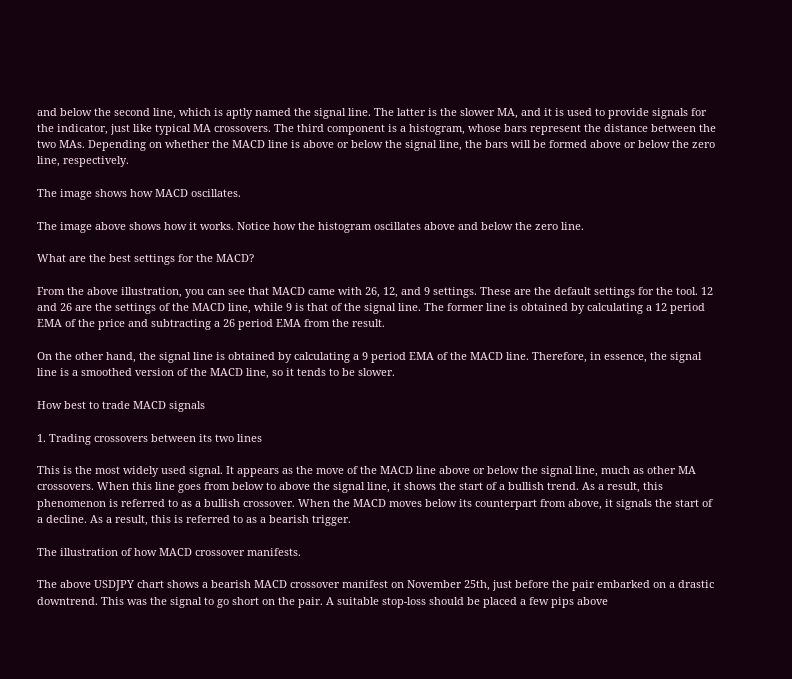and below the second line, which is aptly named the signal line. The latter is the slower MA, and it is used to provide signals for the indicator, just like typical MA crossovers. The third component is a histogram, whose bars represent the distance between the two MAs. Depending on whether the MACD line is above or below the signal line, the bars will be formed above or below the zero line, respectively.

The image shows how MACD oscillates.

The image above shows how it works. Notice how the histogram oscillates above and below the zero line.

What are the best settings for the MACD?

From the above illustration, you can see that MACD came with 26, 12, and 9 settings. These are the default settings for the tool. 12 and 26 are the settings of the MACD line, while 9 is that of the signal line. The former line is obtained by calculating a 12 period EMA of the price and subtracting a 26 period EMA from the result.

On the other hand, the signal line is obtained by calculating a 9 period EMA of the MACD line. Therefore, in essence, the signal line is a smoothed version of the MACD line, so it tends to be slower.

How best to trade MACD signals

1. Trading crossovers between its two lines

This is the most widely used signal. It appears as the move of the MACD line above or below the signal line, much as other MA crossovers. When this line goes from below to above the signal line, it shows the start of a bullish trend. As a result, this phenomenon is referred to as a bullish crossover. When the MACD moves below its counterpart from above, it signals the start of a decline. As a result, this is referred to as a bearish trigger.

The illustration of how MACD crossover manifests.

The above USDJPY chart shows a bearish MACD crossover manifest on November 25th, just before the pair embarked on a drastic downtrend. This was the signal to go short on the pair. A suitable stop-loss should be placed a few pips above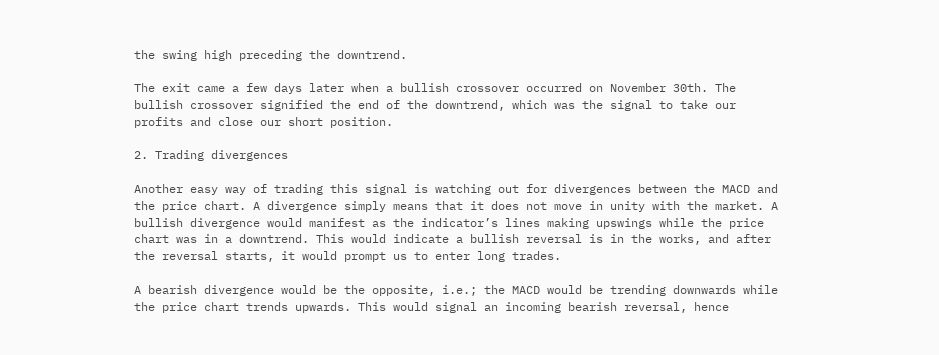the swing high preceding the downtrend.

The exit came a few days later when a bullish crossover occurred on November 30th. The bullish crossover signified the end of the downtrend, which was the signal to take our profits and close our short position.

2. Trading divergences

Another easy way of trading this signal is watching out for divergences between the MACD and the price chart. A divergence simply means that it does not move in unity with the market. A bullish divergence would manifest as the indicator’s lines making upswings while the price chart was in a downtrend. This would indicate a bullish reversal is in the works, and after the reversal starts, it would prompt us to enter long trades.

A bearish divergence would be the opposite, i.e.; the MACD would be trending downwards while the price chart trends upwards. This would signal an incoming bearish reversal, hence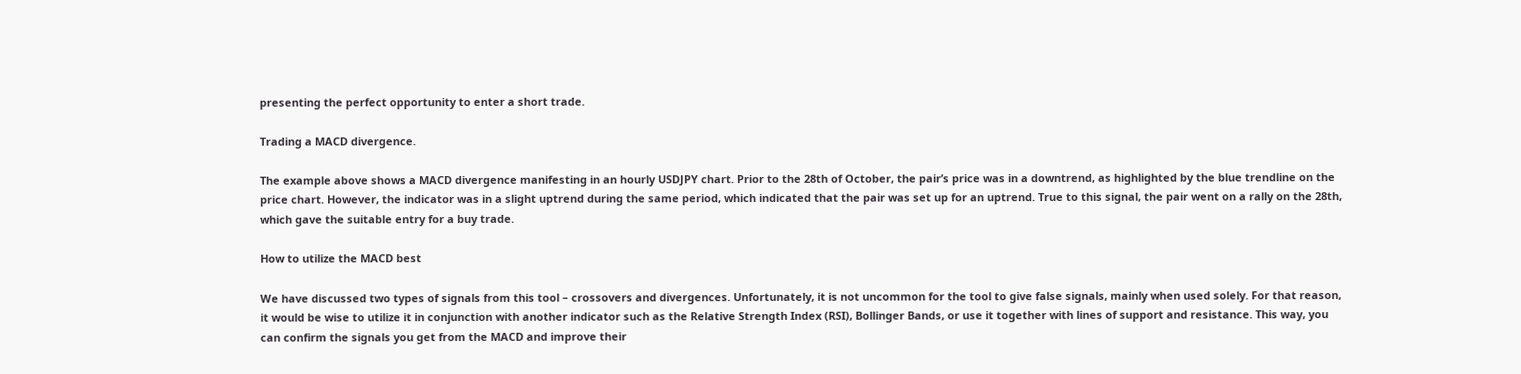presenting the perfect opportunity to enter a short trade.

Trading a MACD divergence.

The example above shows a MACD divergence manifesting in an hourly USDJPY chart. Prior to the 28th of October, the pair’s price was in a downtrend, as highlighted by the blue trendline on the price chart. However, the indicator was in a slight uptrend during the same period, which indicated that the pair was set up for an uptrend. True to this signal, the pair went on a rally on the 28th, which gave the suitable entry for a buy trade.

How to utilize the MACD best

We have discussed two types of signals from this tool – crossovers and divergences. Unfortunately, it is not uncommon for the tool to give false signals, mainly when used solely. For that reason, it would be wise to utilize it in conjunction with another indicator such as the Relative Strength Index (RSI), Bollinger Bands, or use it together with lines of support and resistance. This way, you can confirm the signals you get from the MACD and improve their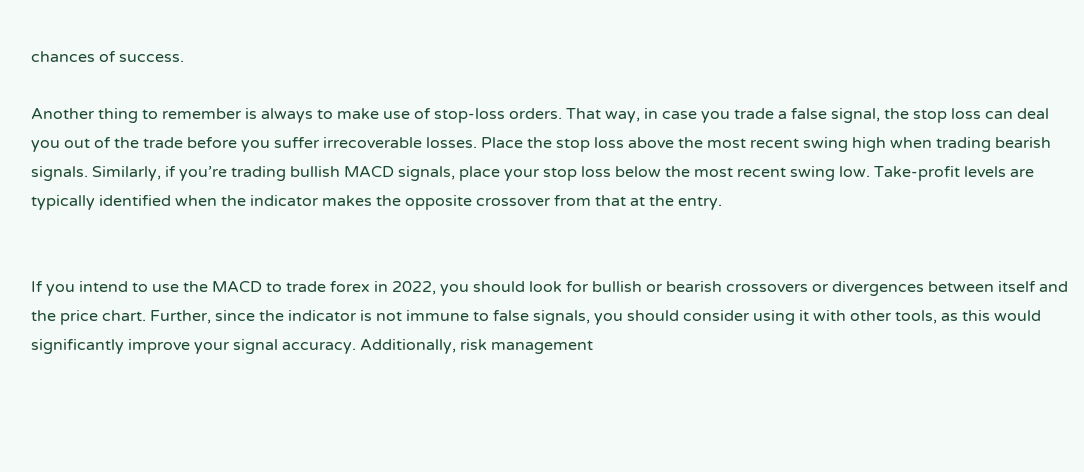chances of success.

Another thing to remember is always to make use of stop-loss orders. That way, in case you trade a false signal, the stop loss can deal you out of the trade before you suffer irrecoverable losses. Place the stop loss above the most recent swing high when trading bearish signals. Similarly, if you’re trading bullish MACD signals, place your stop loss below the most recent swing low. Take-profit levels are typically identified when the indicator makes the opposite crossover from that at the entry.


If you intend to use the MACD to trade forex in 2022, you should look for bullish or bearish crossovers or divergences between itself and the price chart. Further, since the indicator is not immune to false signals, you should consider using it with other tools, as this would significantly improve your signal accuracy. Additionally, risk management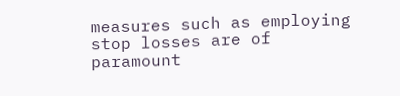measures such as employing stop losses are of paramount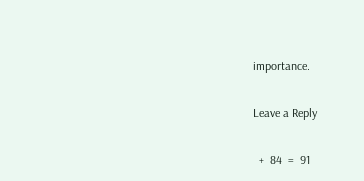importance.

Leave a Reply

  +  84  =  91